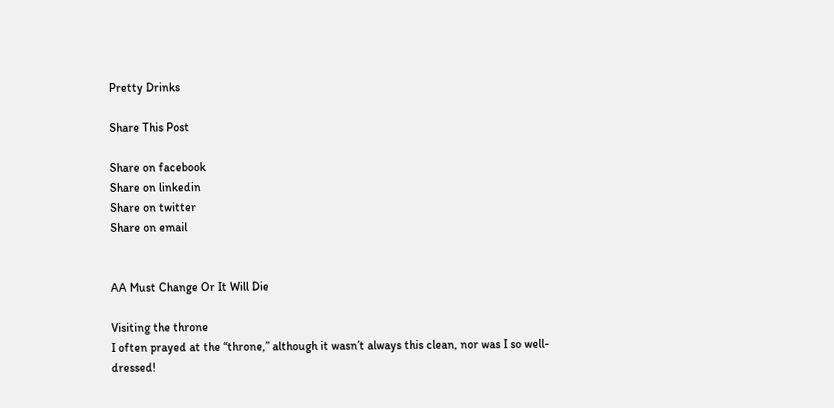Pretty Drinks

Share This Post

Share on facebook
Share on linkedin
Share on twitter
Share on email


AA Must Change Or It Will Die

Visiting the throne
I often prayed at the “throne,” although it wasn’t always this clean, nor was I so well-dressed!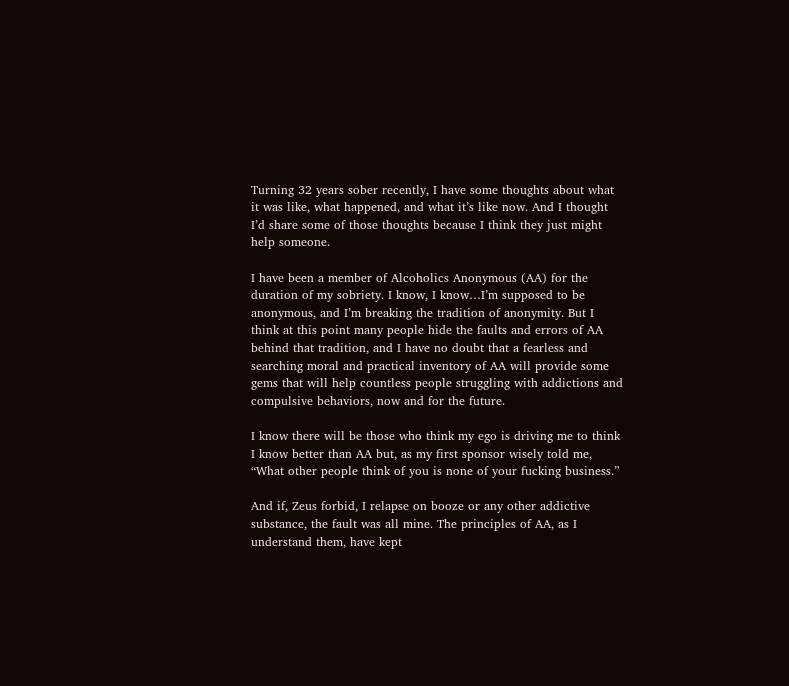Turning 32 years sober recently, I have some thoughts about what it was like, what happened, and what it’s like now. And I thought I’d share some of those thoughts because I think they just might help someone.

I have been a member of Alcoholics Anonymous (AA) for the duration of my sobriety. I know, I know…I’m supposed to be anonymous, and I’m breaking the tradition of anonymity. But I think at this point many people hide the faults and errors of AA behind that tradition, and I have no doubt that a fearless and searching moral and practical inventory of AA will provide some gems that will help countless people struggling with addictions and compulsive behaviors, now and for the future.

I know there will be those who think my ego is driving me to think I know better than AA but, as my first sponsor wisely told me, “What other people think of you is none of your fucking business.”

And if, Zeus forbid, I relapse on booze or any other addictive substance, the fault was all mine. The principles of AA, as I understand them, have kept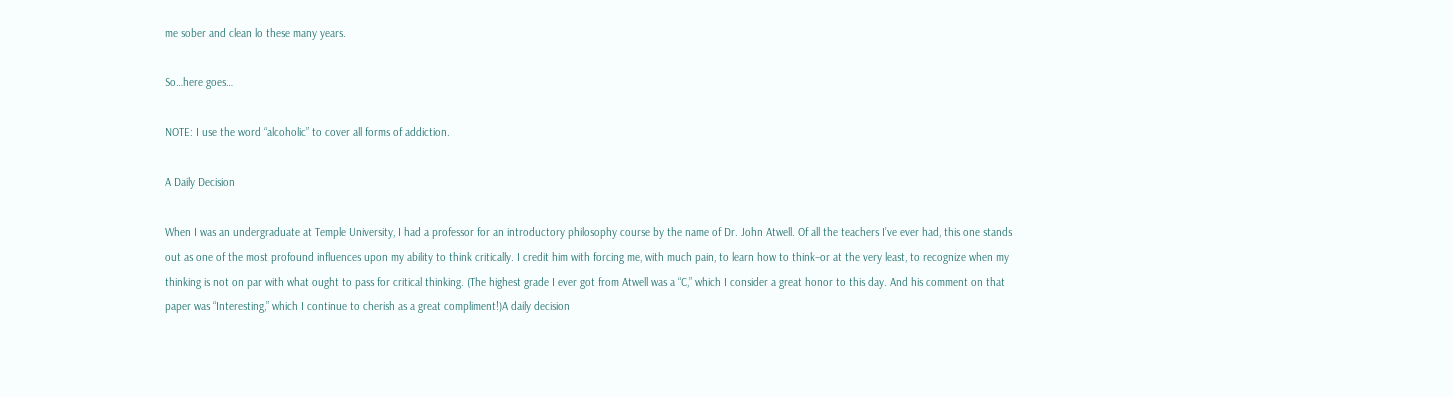me sober and clean lo these many years.

So…here goes…

NOTE: I use the word “alcoholic” to cover all forms of addiction.

A Daily Decision

When I was an undergraduate at Temple University, I had a professor for an introductory philosophy course by the name of Dr. John Atwell. Of all the teachers I’ve ever had, this one stands out as one of the most profound influences upon my ability to think critically. I credit him with forcing me, with much pain, to learn how to think–or at the very least, to recognize when my thinking is not on par with what ought to pass for critical thinking. (The highest grade I ever got from Atwell was a “C,” which I consider a great honor to this day. And his comment on that paper was “Interesting,” which I continue to cherish as a great compliment!)A daily decision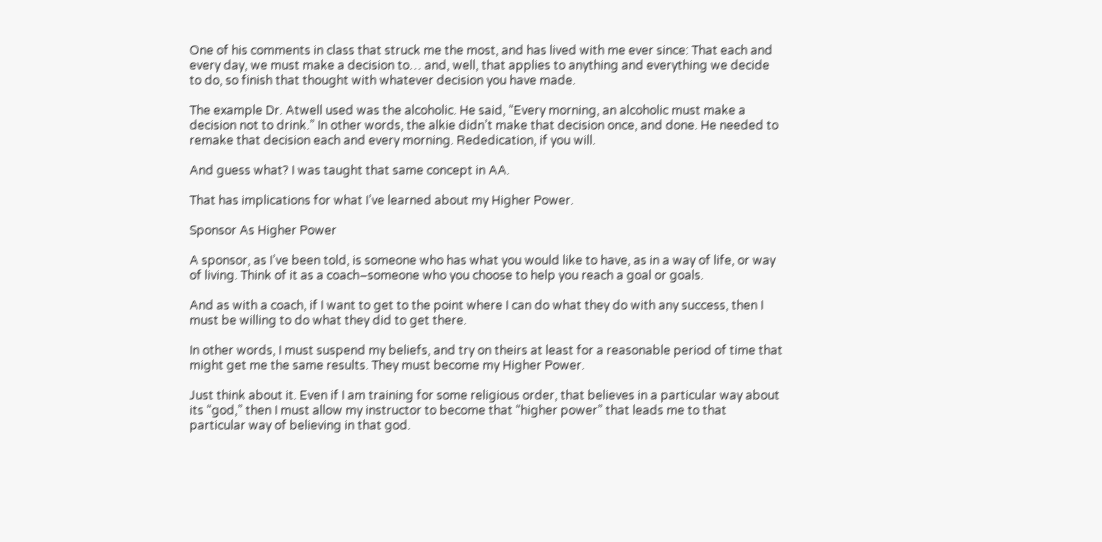One of his comments in class that struck me the most, and has lived with me ever since: That each and every day, we must make a decision to… and, well, that applies to anything and everything we decide to do, so finish that thought with whatever decision you have made.

The example Dr. Atwell used was the alcoholic. He said, “Every morning, an alcoholic must make a decision not to drink.” In other words, the alkie didn’t make that decision once, and done. He needed to remake that decision each and every morning. Rededication, if you will.

And guess what? I was taught that same concept in AA.

That has implications for what I’ve learned about my Higher Power.

Sponsor As Higher Power

A sponsor, as I’ve been told, is someone who has what you would like to have, as in a way of life, or way of living. Think of it as a coach–someone who you choose to help you reach a goal or goals.

And as with a coach, if I want to get to the point where I can do what they do with any success, then I must be willing to do what they did to get there.

In other words, I must suspend my beliefs, and try on theirs at least for a reasonable period of time that might get me the same results. They must become my Higher Power.

Just think about it. Even if I am training for some religious order, that believes in a particular way about its “god,” then I must allow my instructor to become that “higher power” that leads me to that particular way of believing in that god.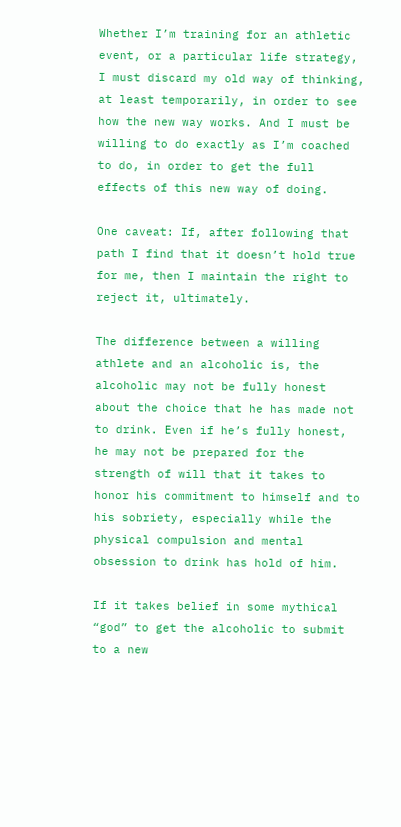Whether I’m training for an athletic event, or a particular life strategy, I must discard my old way of thinking, at least temporarily, in order to see how the new way works. And I must be willing to do exactly as I’m coached to do, in order to get the full effects of this new way of doing.

One caveat: If, after following that path I find that it doesn’t hold true for me, then I maintain the right to reject it, ultimately.

The difference between a willing athlete and an alcoholic is, the alcoholic may not be fully honest about the choice that he has made not to drink. Even if he’s fully honest, he may not be prepared for the strength of will that it takes to honor his commitment to himself and to his sobriety, especially while the physical compulsion and mental obsession to drink has hold of him.

If it takes belief in some mythical “god” to get the alcoholic to submit to a new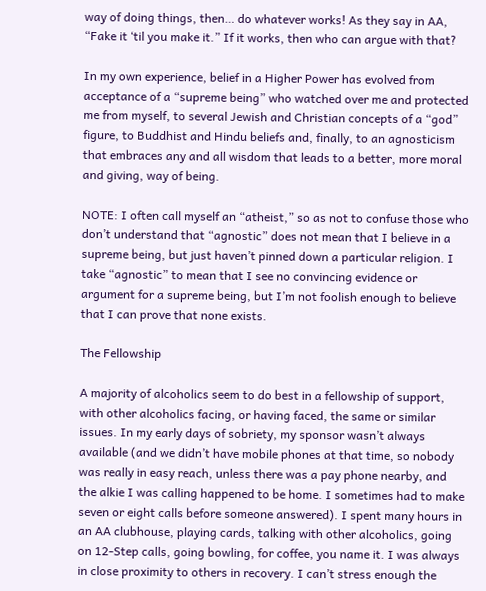way of doing things, then… do whatever works! As they say in AA, “Fake it ‘til you make it.” If it works, then who can argue with that?

In my own experience, belief in a Higher Power has evolved from acceptance of a “supreme being” who watched over me and protected me from myself, to several Jewish and Christian concepts of a “god” figure, to Buddhist and Hindu beliefs and, finally, to an agnosticism that embraces any and all wisdom that leads to a better, more moral and giving, way of being.

NOTE: I often call myself an “atheist,” so as not to confuse those who don’t understand that “agnostic” does not mean that I believe in a supreme being, but just haven’t pinned down a particular religion. I take “agnostic” to mean that I see no convincing evidence or argument for a supreme being, but I’m not foolish enough to believe that I can prove that none exists.

The Fellowship

A majority of alcoholics seem to do best in a fellowship of support, with other alcoholics facing, or having faced, the same or similar issues. In my early days of sobriety, my sponsor wasn’t always available (and we didn’t have mobile phones at that time, so nobody was really in easy reach, unless there was a pay phone nearby, and the alkie I was calling happened to be home. I sometimes had to make seven or eight calls before someone answered). I spent many hours in an AA clubhouse, playing cards, talking with other alcoholics, going on 12-Step calls, going bowling, for coffee, you name it. I was always in close proximity to others in recovery. I can’t stress enough the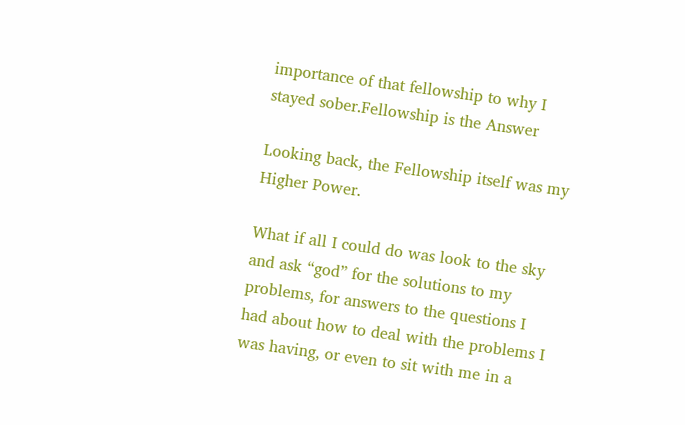importance of that fellowship to why I stayed sober.Fellowship is the Answer

Looking back, the Fellowship itself was my Higher Power.

What if all I could do was look to the sky and ask “god” for the solutions to my problems, for answers to the questions I had about how to deal with the problems I was having, or even to sit with me in a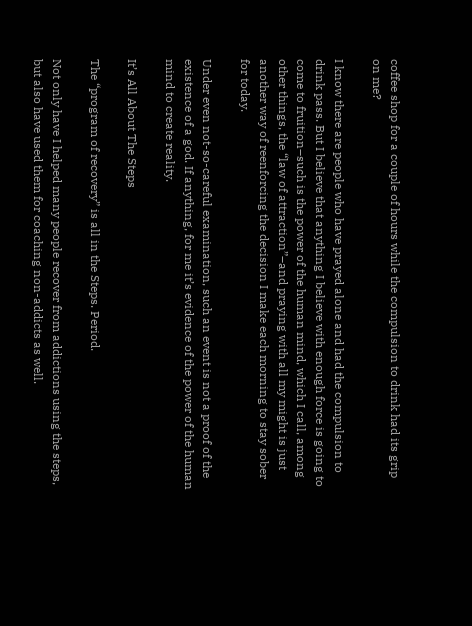coffee shop for a couple of hours while the compulsion to drink had its grip on me?

I know there are people who have prayed alone and had the compulsion to drink pass. But I believe that anything I believe with enough force is going to come to fruition–such is the power of the human mind, which I call, among other things, the “law of attraction”–and praying with all my might is just another way of reenforcing the decision I make each morning to stay sober for today.

Under even not-so-careful examination, such an event is not a proof of the existence of a god. If anything, for me it’s evidence of the power of the human mind to create reality.

It’s All About The Steps

The “program of recovery” is all in the Steps. Period.

Not only have I helped many people recover from addictions using the steps, but also have used them for coaching non-addicts as well.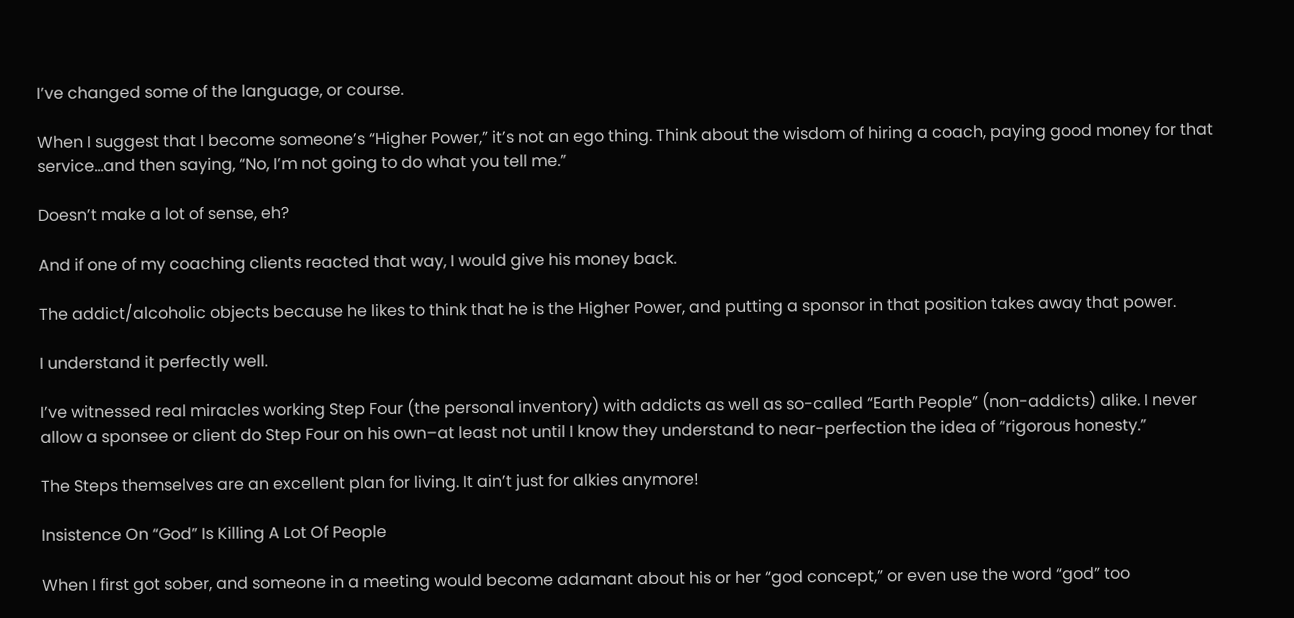I’ve changed some of the language, or course.

When I suggest that I become someone’s “Higher Power,” it’s not an ego thing. Think about the wisdom of hiring a coach, paying good money for that service…and then saying, “No, I’m not going to do what you tell me.”

Doesn’t make a lot of sense, eh?

And if one of my coaching clients reacted that way, I would give his money back.

The addict/alcoholic objects because he likes to think that he is the Higher Power, and putting a sponsor in that position takes away that power.

I understand it perfectly well.

I’ve witnessed real miracles working Step Four (the personal inventory) with addicts as well as so-called “Earth People” (non-addicts) alike. I never allow a sponsee or client do Step Four on his own–at least not until I know they understand to near-perfection the idea of “rigorous honesty.”

The Steps themselves are an excellent plan for living. It ain’t just for alkies anymore!

Insistence On “God” Is Killing A Lot Of People

When I first got sober, and someone in a meeting would become adamant about his or her “god concept,” or even use the word “god” too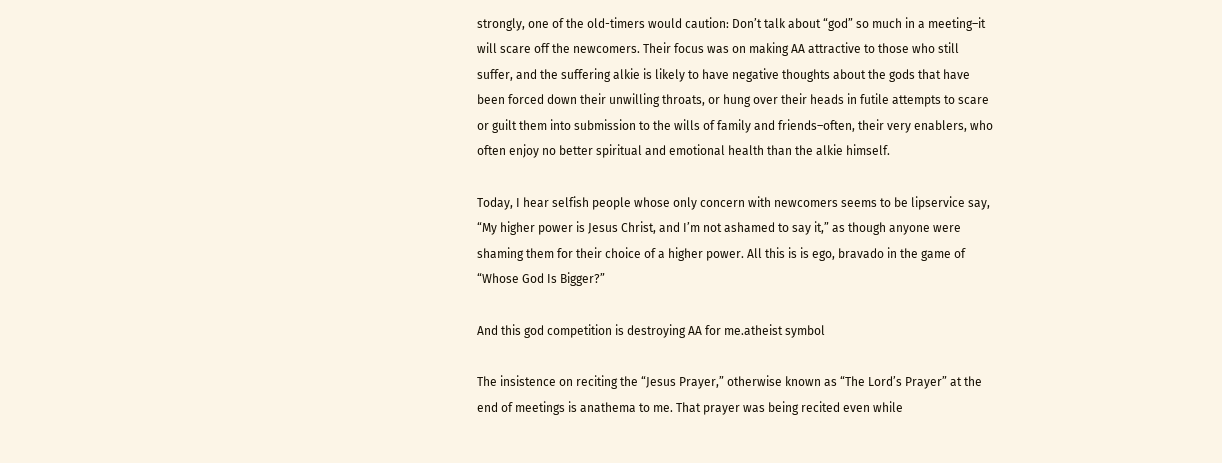strongly, one of the old-timers would caution: Don’t talk about “god” so much in a meeting–it will scare off the newcomers. Their focus was on making AA attractive to those who still suffer, and the suffering alkie is likely to have negative thoughts about the gods that have been forced down their unwilling throats, or hung over their heads in futile attempts to scare or guilt them into submission to the wills of family and friends–often, their very enablers, who often enjoy no better spiritual and emotional health than the alkie himself.

Today, I hear selfish people whose only concern with newcomers seems to be lipservice say, “My higher power is Jesus Christ, and I’m not ashamed to say it,” as though anyone were shaming them for their choice of a higher power. All this is is ego, bravado in the game of “Whose God Is Bigger?”

And this god competition is destroying AA for me.atheist symbol

The insistence on reciting the “Jesus Prayer,” otherwise known as “The Lord’s Prayer” at the end of meetings is anathema to me. That prayer was being recited even while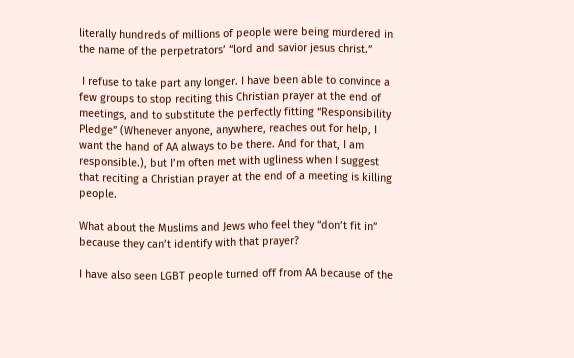literally hundreds of millions of people were being murdered in the name of the perpetrators’ “lord and savior jesus christ.”

 I refuse to take part any longer. I have been able to convince a few groups to stop reciting this Christian prayer at the end of meetings, and to substitute the perfectly fitting “Responsibility Pledge” (Whenever anyone, anywhere, reaches out for help, I want the hand of AA always to be there. And for that, I am responsible.), but I’m often met with ugliness when I suggest that reciting a Christian prayer at the end of a meeting is killing people.

What about the Muslims and Jews who feel they “don’t fit in” because they can’t identify with that prayer?

I have also seen LGBT people turned off from AA because of the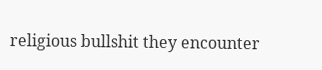religious bullshit they encounter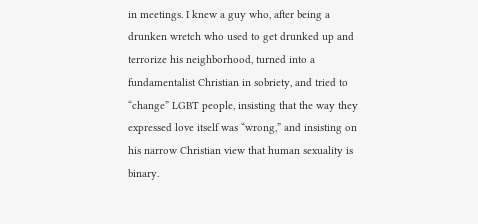in meetings. I knew a guy who, after being a drunken wretch who used to get drunked up and terrorize his neighborhood, turned into a fundamentalist Christian in sobriety, and tried to “change” LGBT people, insisting that the way they expressed love itself was “wrong,” and insisting on his narrow Christian view that human sexuality is binary.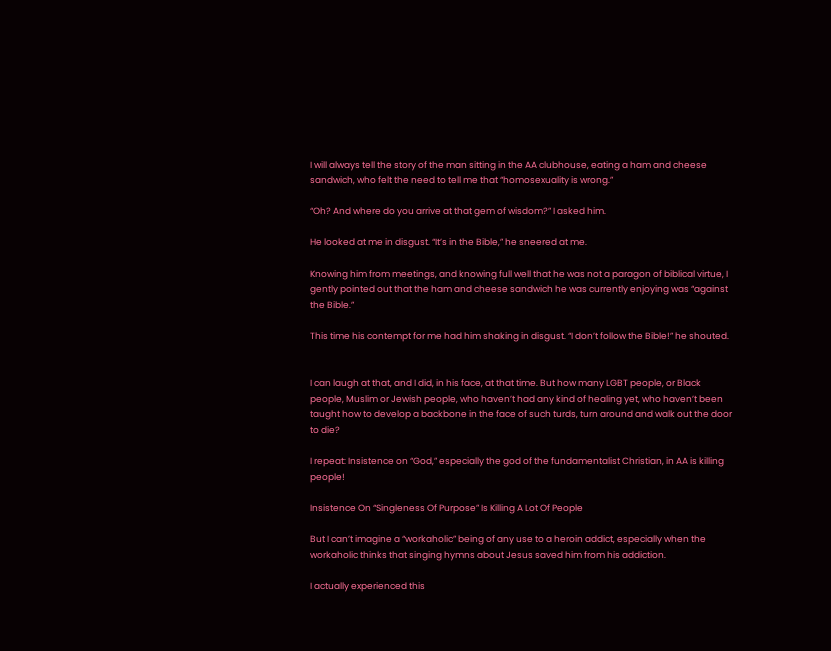I will always tell the story of the man sitting in the AA clubhouse, eating a ham and cheese sandwich, who felt the need to tell me that “homosexuality is wrong.”

“Oh? And where do you arrive at that gem of wisdom?” I asked him.

He looked at me in disgust. “It’s in the Bible,” he sneered at me.

Knowing him from meetings, and knowing full well that he was not a paragon of biblical virtue, I gently pointed out that the ham and cheese sandwich he was currently enjoying was “against the Bible.”

This time his contempt for me had him shaking in disgust. “I don’t follow the Bible!” he shouted.


I can laugh at that, and I did, in his face, at that time. But how many LGBT people, or Black people, Muslim or Jewish people, who haven’t had any kind of healing yet, who haven’t been taught how to develop a backbone in the face of such turds, turn around and walk out the door to die?

I repeat: Insistence on “God,” especially the god of the fundamentalist Christian, in AA is killing people!

Insistence On “Singleness Of Purpose” Is Killing A Lot Of People

But I can’t imagine a “workaholic” being of any use to a heroin addict, especially when the workaholic thinks that singing hymns about Jesus saved him from his addiction.

I actually experienced this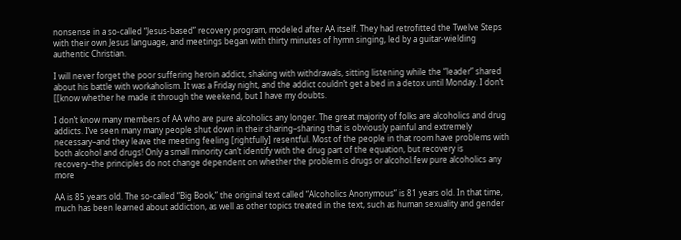nonsense in a so-called “Jesus-based” recovery program, modeled after AA itself. They had retrofitted the Twelve Steps with their own Jesus language, and meetings began with thirty minutes of hymn singing, led by a guitar-wielding authentic Christian.

I will never forget the poor suffering heroin addict, shaking with withdrawals, sitting listening while the “leader” shared about his battle with workaholism. It was a Friday night, and the addict couldn’t get a bed in a detox until Monday. I don’t [[know whether he made it through the weekend, but I have my doubts.

I don’t know many members of AA who are pure alcoholics any longer. The great majority of folks are alcoholics and drug addicts. I’ve seen many many people shut down in their sharing–sharing that is obviously painful and extremely necessary–and they leave the meeting feeling [rightfully] resentful. Most of the people in that room have problems with both alcohol and drugs! Only a small minority can’t identify with the drug part of the equation, but recovery is recovery–the principles do not change dependent on whether the problem is drugs or alcohol.few pure alcoholics any more

AA is 85 years old. The so-called “Big Book,” the original text called “Alcoholics Anonymous” is 81 years old. In that time, much has been learned about addiction, as well as other topics treated in the text, such as human sexuality and gender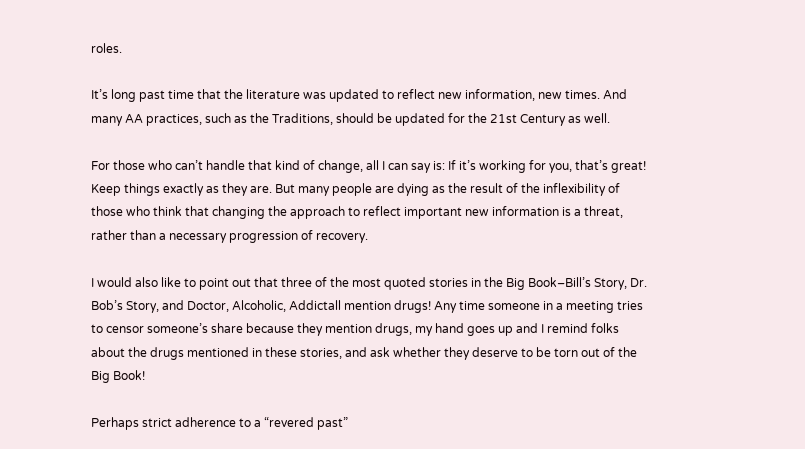roles.

It’s long past time that the literature was updated to reflect new information, new times. And many AA practices, such as the Traditions, should be updated for the 21st Century as well.

For those who can’t handle that kind of change, all I can say is: If it’s working for you, that’s great! Keep things exactly as they are. But many people are dying as the result of the inflexibility of those who think that changing the approach to reflect important new information is a threat, rather than a necessary progression of recovery.

I would also like to point out that three of the most quoted stories in the Big Book–Bill’s Story, Dr. Bob’s Story, and Doctor, Alcoholic, Addictall mention drugs! Any time someone in a meeting tries to censor someone’s share because they mention drugs, my hand goes up and I remind folks about the drugs mentioned in these stories, and ask whether they deserve to be torn out of the Big Book!

Perhaps strict adherence to a “revered past”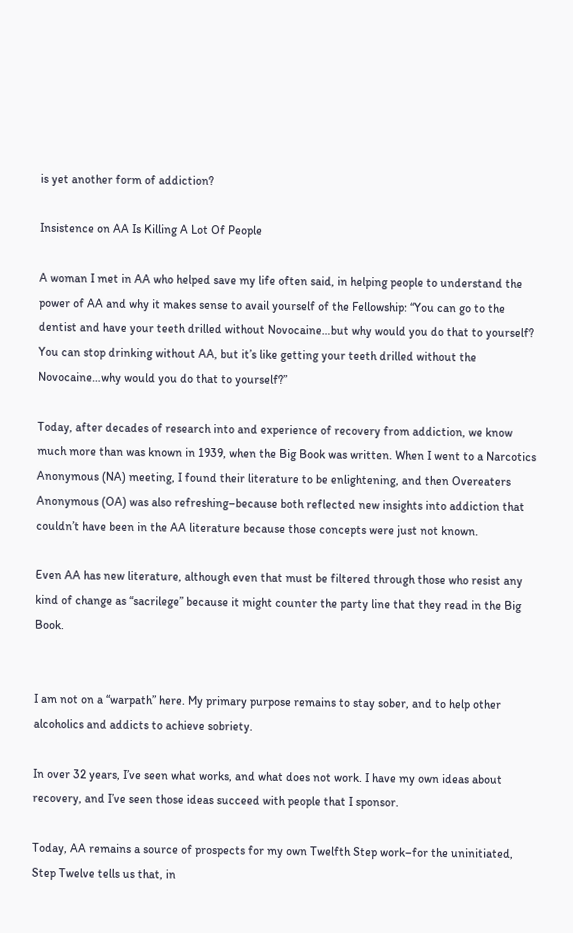is yet another form of addiction?

Insistence on AA Is Killing A Lot Of People

A woman I met in AA who helped save my life often said, in helping people to understand the power of AA and why it makes sense to avail yourself of the Fellowship: “You can go to the dentist and have your teeth drilled without Novocaine…but why would you do that to yourself? You can stop drinking without AA, but it’s like getting your teeth drilled without the Novocaine…why would you do that to yourself?”

Today, after decades of research into and experience of recovery from addiction, we know much more than was known in 1939, when the Big Book was written. When I went to a Narcotics Anonymous (NA) meeting, I found their literature to be enlightening, and then Overeaters Anonymous (OA) was also refreshing–because both reflected new insights into addiction that couldn’t have been in the AA literature because those concepts were just not known.

Even AA has new literature, although even that must be filtered through those who resist any kind of change as “sacrilege” because it might counter the party line that they read in the Big Book.


I am not on a “warpath” here. My primary purpose remains to stay sober, and to help other alcoholics and addicts to achieve sobriety.

In over 32 years, I’ve seen what works, and what does not work. I have my own ideas about recovery, and I’ve seen those ideas succeed with people that I sponsor.

Today, AA remains a source of prospects for my own Twelfth Step work–for the uninitiated, Step Twelve tells us that, in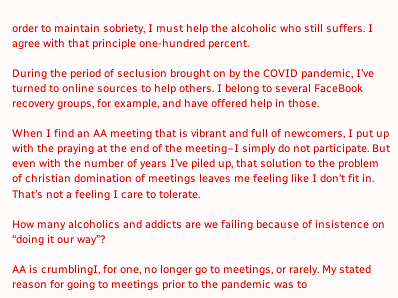order to maintain sobriety, I must help the alcoholic who still suffers. I agree with that principle one-hundred percent.

During the period of seclusion brought on by the COVID pandemic, I’ve turned to online sources to help others. I belong to several FaceBook recovery groups, for example, and have offered help in those.

When I find an AA meeting that is vibrant and full of newcomers, I put up with the praying at the end of the meeting–I simply do not participate. But even with the number of years I’ve piled up, that solution to the problem of christian domination of meetings leaves me feeling like I don’t fit in. That’s not a feeling I care to tolerate.

How many alcoholics and addicts are we failing because of insistence on “doing it our way”?

AA is crumblingI, for one, no longer go to meetings, or rarely. My stated reason for going to meetings prior to the pandemic was to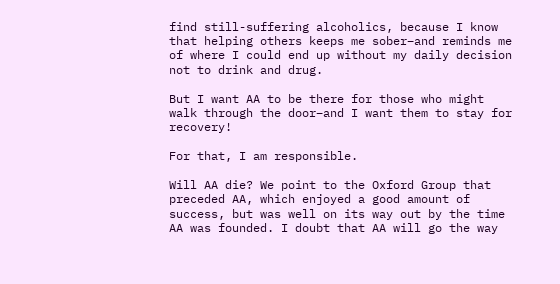find still-suffering alcoholics, because I know that helping others keeps me sober–and reminds me of where I could end up without my daily decision not to drink and drug.

But I want AA to be there for those who might walk through the door–and I want them to stay for recovery!

For that, I am responsible.

Will AA die? We point to the Oxford Group that preceded AA, which enjoyed a good amount of success, but was well on its way out by the time AA was founded. I doubt that AA will go the way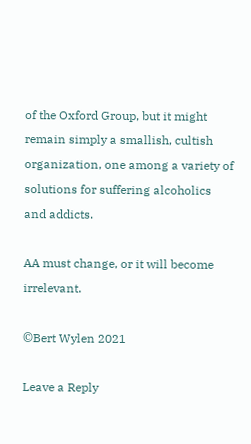of the Oxford Group, but it might remain simply a smallish, cultish organization, one among a variety of solutions for suffering alcoholics and addicts.

AA must change, or it will become irrelevant.

©Bert Wylen 2021

Leave a Reply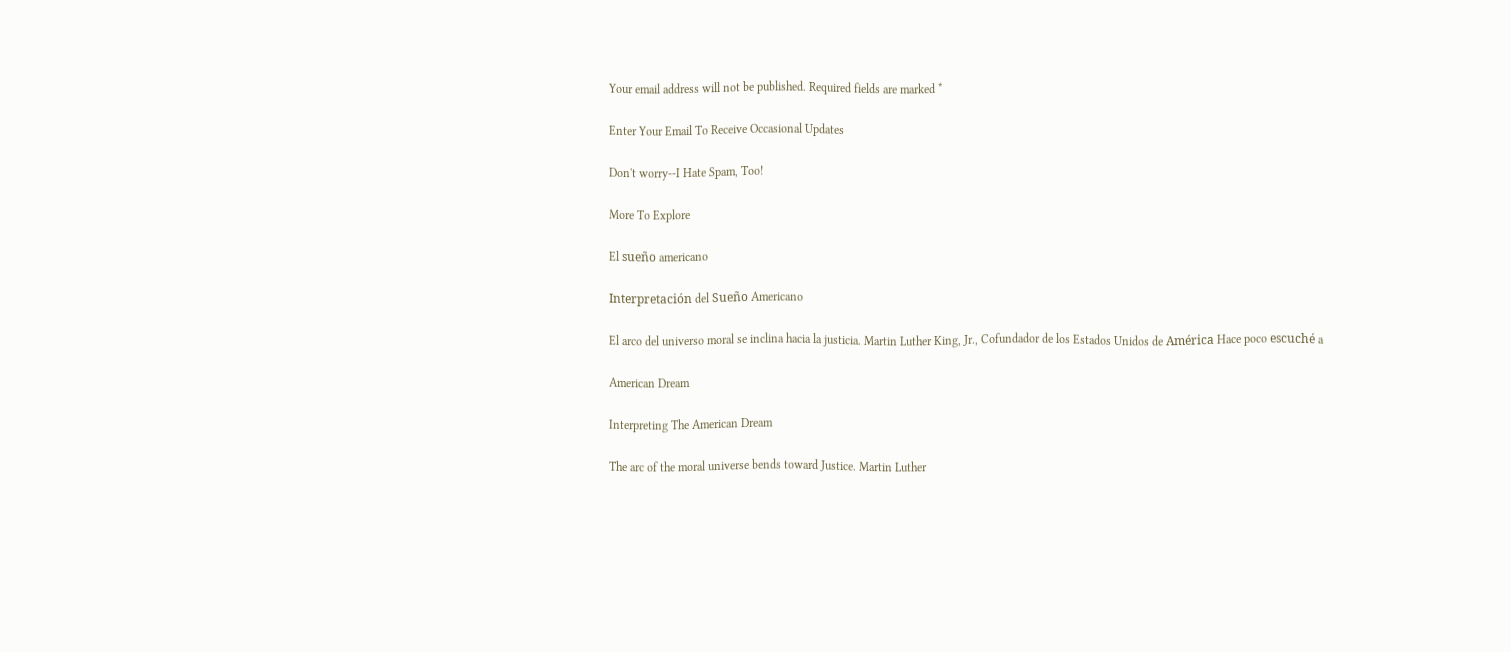Your email address will not be published. Required fields are marked *

Enter Your Email To Receive Occasional Updates

Don't worry--I Hate Spam, Too!

More To Explore

El sueño americano

Interpretación del Sueño Americano

El arco del universo moral se inclina hacia la justicia. Martin Luther King, Jr., Cofundador de los Estados Unidos de América Hace poco escuché a

American Dream

Interpreting The American Dream

The arc of the moral universe bends toward Justice. Martin Luther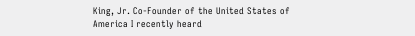King, Jr. Co-Founder of the United States of America I recently heard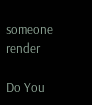someone render

Do You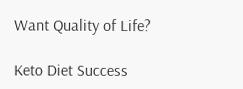Want Quality of Life?

Keto Diet Success